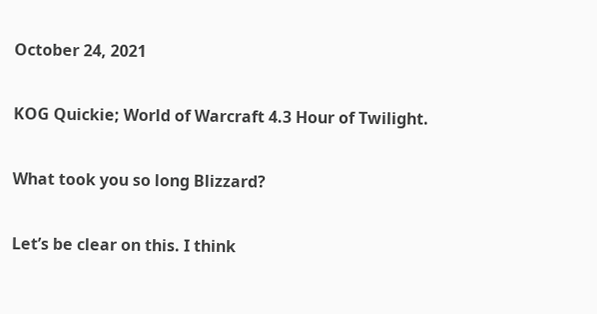October 24, 2021

KOG Quickie; World of Warcraft 4.3 Hour of Twilight.

What took you so long Blizzard?

Let’s be clear on this. I think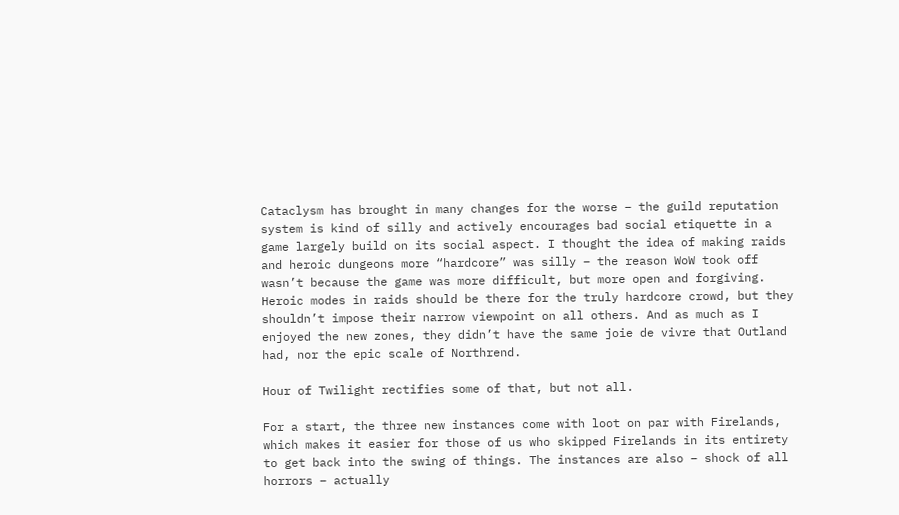Cataclysm has brought in many changes for the worse – the guild reputation system is kind of silly and actively encourages bad social etiquette in a game largely build on its social aspect. I thought the idea of making raids and heroic dungeons more “hardcore” was silly – the reason WoW took off wasn’t because the game was more difficult, but more open and forgiving. Heroic modes in raids should be there for the truly hardcore crowd, but they shouldn’t impose their narrow viewpoint on all others. And as much as I enjoyed the new zones, they didn’t have the same joie de vivre that Outland had, nor the epic scale of Northrend.

Hour of Twilight rectifies some of that, but not all.

For a start, the three new instances come with loot on par with Firelands, which makes it easier for those of us who skipped Firelands in its entirety to get back into the swing of things. The instances are also – shock of all horrors – actually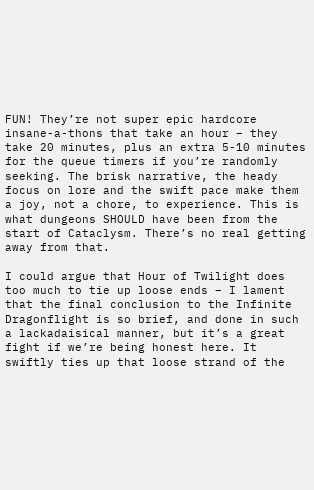FUN! They’re not super epic hardcore insane-a-thons that take an hour – they take 20 minutes, plus an extra 5-10 minutes for the queue timers if you’re randomly seeking. The brisk narrative, the heady focus on lore and the swift pace make them a joy, not a chore, to experience. This is what dungeons SHOULD have been from the start of Cataclysm. There’s no real getting away from that.

I could argue that Hour of Twilight does too much to tie up loose ends – I lament that the final conclusion to the Infinite Dragonflight is so brief, and done in such a lackadaisical manner, but it’s a great fight if we’re being honest here. It swiftly ties up that loose strand of the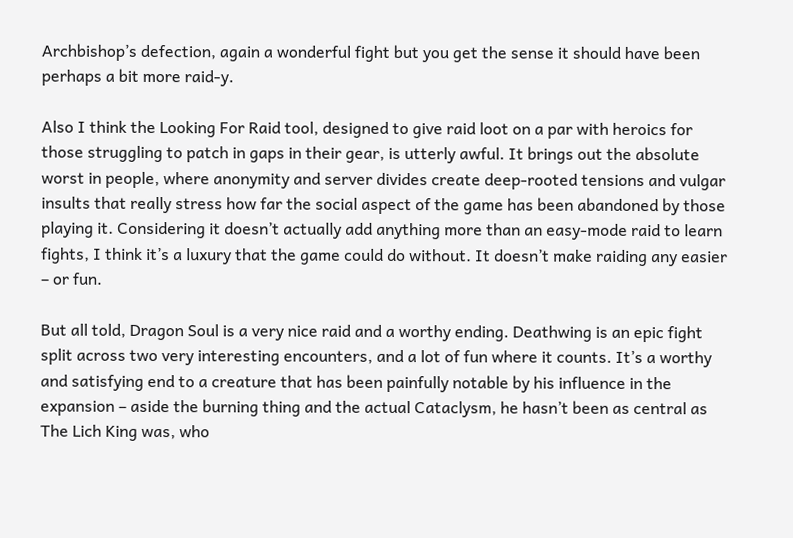Archbishop’s defection, again a wonderful fight but you get the sense it should have been perhaps a bit more raid-y.

Also I think the Looking For Raid tool, designed to give raid loot on a par with heroics for those struggling to patch in gaps in their gear, is utterly awful. It brings out the absolute worst in people, where anonymity and server divides create deep-rooted tensions and vulgar insults that really stress how far the social aspect of the game has been abandoned by those playing it. Considering it doesn’t actually add anything more than an easy-mode raid to learn fights, I think it’s a luxury that the game could do without. It doesn’t make raiding any easier – or fun.

But all told, Dragon Soul is a very nice raid and a worthy ending. Deathwing is an epic fight split across two very interesting encounters, and a lot of fun where it counts. It’s a worthy and satisfying end to a creature that has been painfully notable by his influence in the expansion – aside the burning thing and the actual Cataclysm, he hasn’t been as central as The Lich King was, who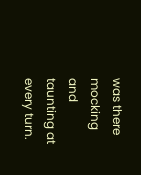was there mocking and taunting at every turn.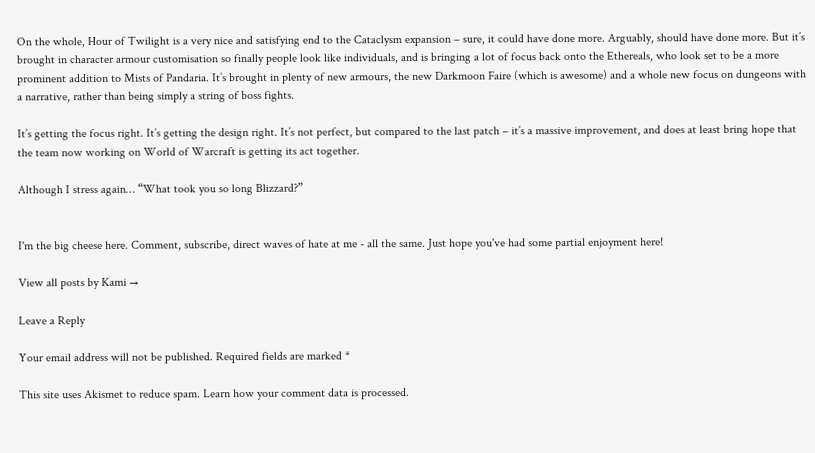On the whole, Hour of Twilight is a very nice and satisfying end to the Cataclysm expansion – sure, it could have done more. Arguably, should have done more. But it’s brought in character armour customisation so finally people look like individuals, and is bringing a lot of focus back onto the Ethereals, who look set to be a more prominent addition to Mists of Pandaria. It’s brought in plenty of new armours, the new Darkmoon Faire (which is awesome) and a whole new focus on dungeons with a narrative, rather than being simply a string of boss fights.

It’s getting the focus right. It’s getting the design right. It’s not perfect, but compared to the last patch – it’s a massive improvement, and does at least bring hope that the team now working on World of Warcraft is getting its act together.

Although I stress again… “What took you so long Blizzard?”


I'm the big cheese here. Comment, subscribe, direct waves of hate at me - all the same. Just hope you've had some partial enjoyment here!

View all posts by Kami →

Leave a Reply

Your email address will not be published. Required fields are marked *

This site uses Akismet to reduce spam. Learn how your comment data is processed.